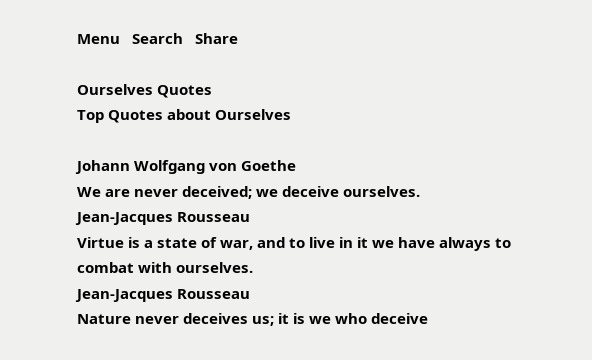Menu   Search   Share

Ourselves Quotes
Top Quotes about Ourselves

Johann Wolfgang von Goethe
We are never deceived; we deceive ourselves.
Jean-Jacques Rousseau
Virtue is a state of war, and to live in it we have always to combat with ourselves.
Jean-Jacques Rousseau
Nature never deceives us; it is we who deceive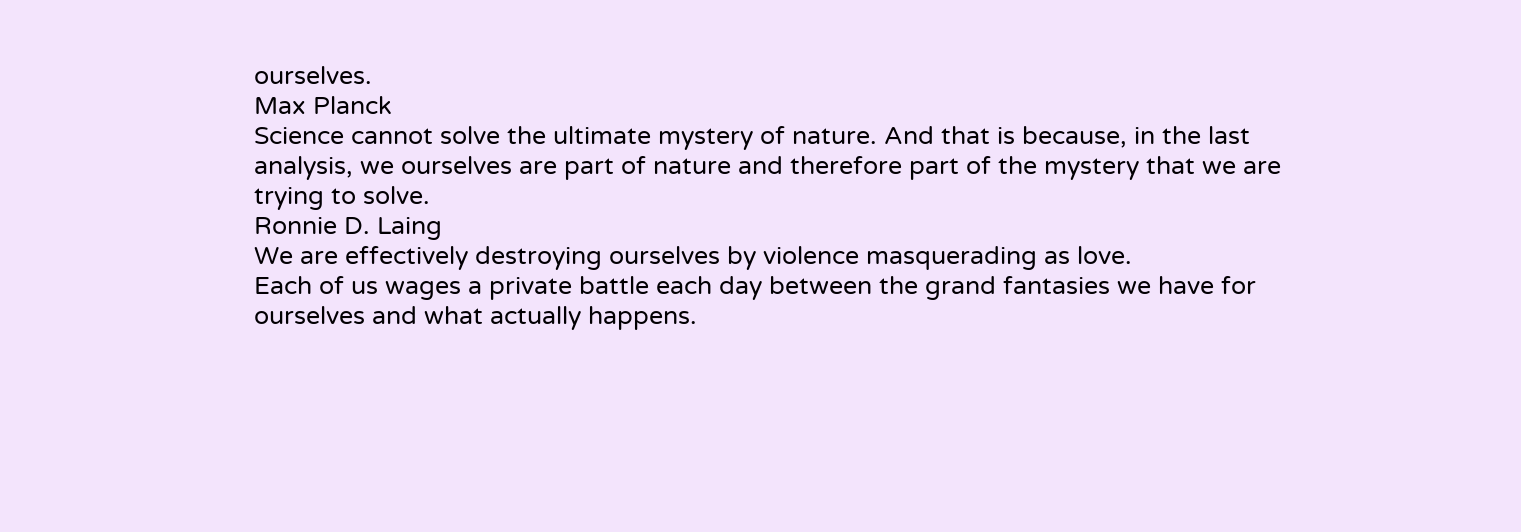ourselves.
Max Planck
Science cannot solve the ultimate mystery of nature. And that is because, in the last analysis, we ourselves are part of nature and therefore part of the mystery that we are trying to solve.
Ronnie D. Laing
We are effectively destroying ourselves by violence masquerading as love.
Each of us wages a private battle each day between the grand fantasies we have for ourselves and what actually happens.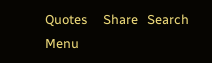Quotes     Share   Search   Menu